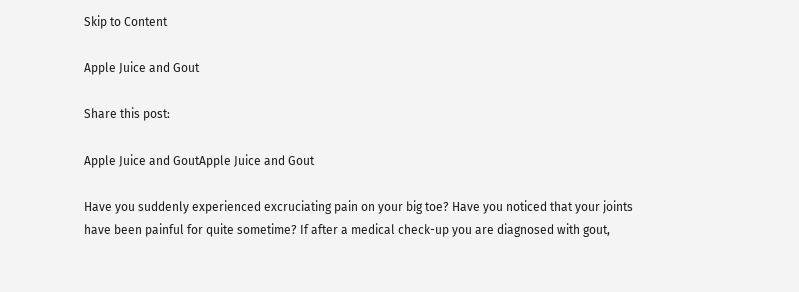Skip to Content

Apple Juice and Gout

Share this post:

Apple Juice and GoutApple Juice and Gout

Have you suddenly experienced excruciating pain on your big toe? Have you noticed that your joints have been painful for quite sometime? If after a medical check-up you are diagnosed with gout,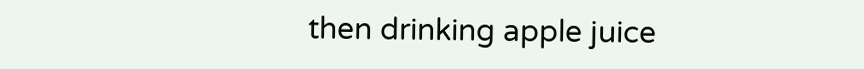then drinking apple juice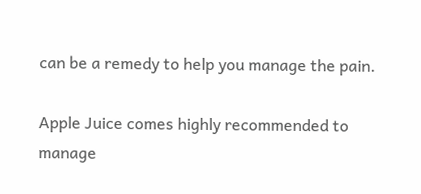can be a remedy to help you manage the pain.

Apple Juice comes highly recommended to manage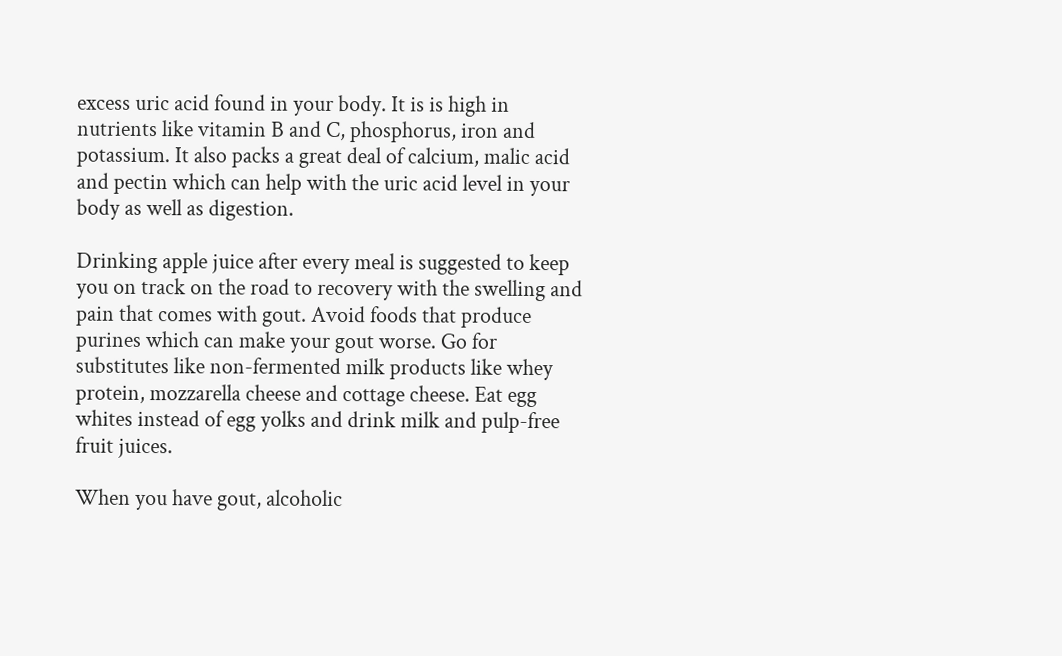excess uric acid found in your body. It is is high in nutrients like vitamin B and C, phosphorus, iron and potassium. It also packs a great deal of calcium, malic acid and pectin which can help with the uric acid level in your body as well as digestion.

Drinking apple juice after every meal is suggested to keep you on track on the road to recovery with the swelling and pain that comes with gout. Avoid foods that produce purines which can make your gout worse. Go for substitutes like non-fermented milk products like whey protein, mozzarella cheese and cottage cheese. Eat egg whites instead of egg yolks and drink milk and pulp-free fruit juices.

When you have gout, alcoholic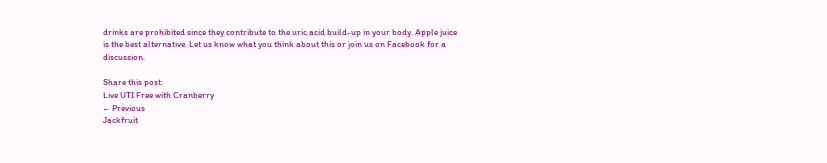drinks are prohibited since they contribute to the uric acid build-up in your body. Apple juice is the best alternative. Let us know what you think about this or join us on Facebook for a discussion.

Share this post:
Live UTI Free with Cranberry
← Previous
Jackfruit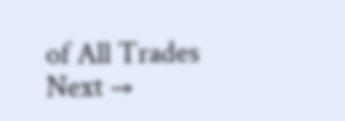of All Trades
Next →